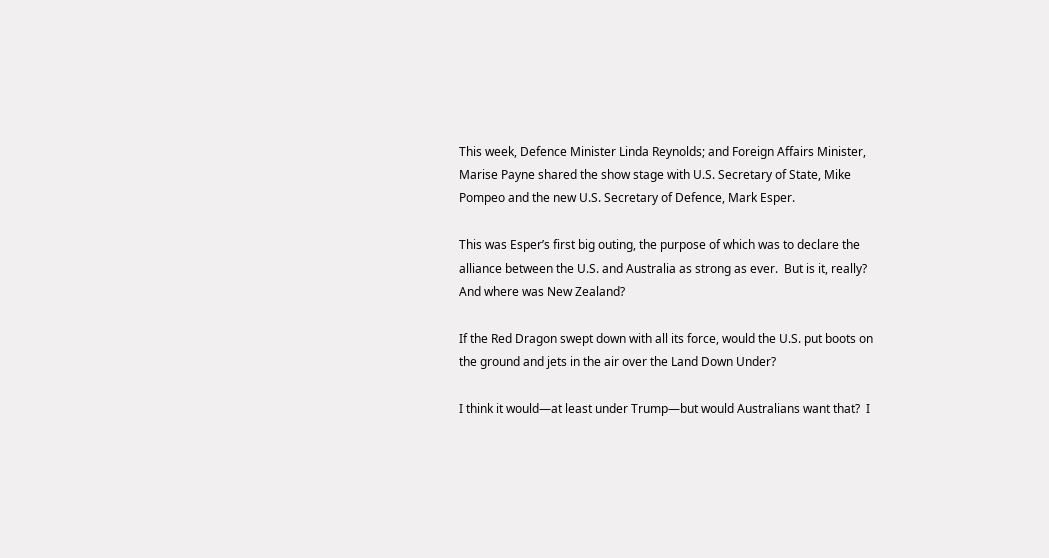This week, Defence Minister Linda Reynolds; and Foreign Affairs Minister, Marise Payne shared the show stage with U.S. Secretary of State, Mike Pompeo and the new U.S. Secretary of Defence, Mark Esper.

This was Esper’s first big outing, the purpose of which was to declare the alliance between the U.S. and Australia as strong as ever.  But is it, really? And where was New Zealand?

If the Red Dragon swept down with all its force, would the U.S. put boots on the ground and jets in the air over the Land Down Under?

I think it would—at least under Trump—but would Australians want that?  I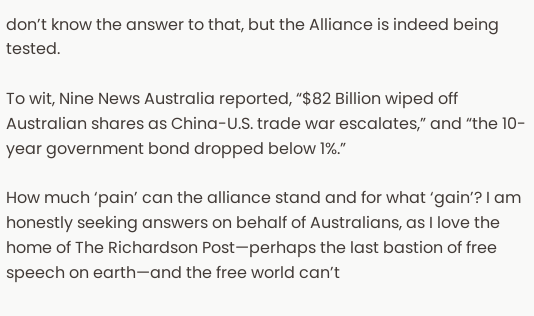don’t know the answer to that, but the Alliance is indeed being tested.

To wit, Nine News Australia reported, “$82 Billion wiped off Australian shares as China-U.S. trade war escalates,” and “the 10-year government bond dropped below 1%.”

How much ‘pain’ can the alliance stand and for what ‘gain’? I am honestly seeking answers on behalf of Australians, as I love the home of The Richardson Post—perhaps the last bastion of free speech on earth—and the free world can’t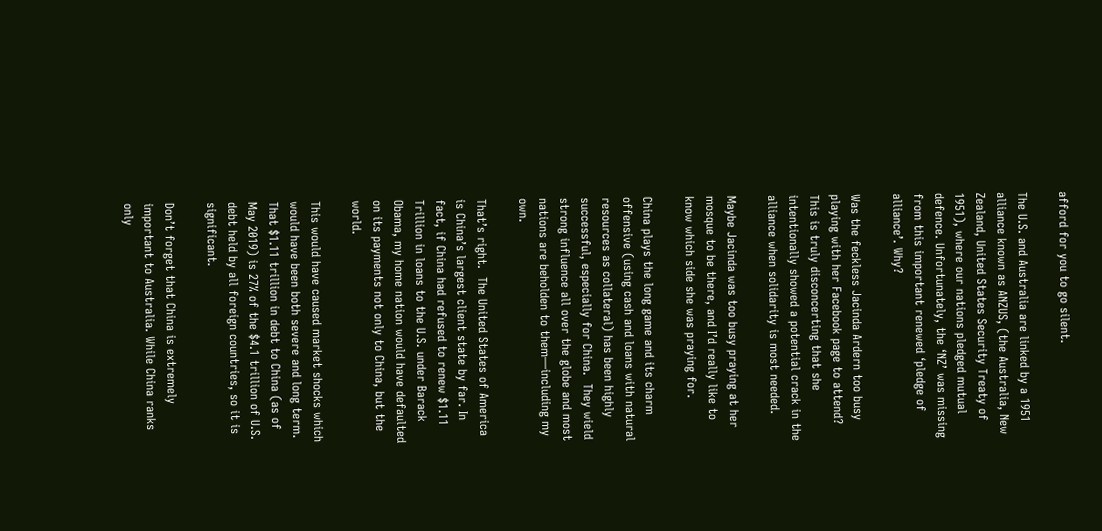afford for you to go silent.

The U.S. and Australia are linked by a 1951 alliance known as ANZUS, (the Australia, New Zealand, United States Security Treaty of 1951), where our nations pledged mutual defence. Unfortunately, the ‘NZ’ was missing from this important renewed ‘pledge of alliance’. Why?

Was the feckless Jacinda Ardern too busy playing with her Facebook page to attend? This is truly disconcerting that she intentionally showed a potential crack in the alliance when solidarity is most needed.

Maybe Jacinda was too busy praying at her mosque to be there, and I’d really like to know which side she was praying for.

China plays the long game and its charm offensive (using cash and loans with natural resources as collateral) has been highly successful, especially for China.  They wield strong influence all over the globe and most nations are beholden to them—including my own.

That’s right.  The United States of America is China’s largest client state by far. In fact, if China had refused to renew $1.11 Trillion in loans to the U.S. under Barack Obama, my home nation would have defaulted on its payments not only to China, but the world.

This would have caused market shocks which would have been both severe and long term.  That $1.11 trillion in debt to China (as of May 2019) is 27% of the $4.1 trillion of U.S. debt held by all foreign countries, so it is significant.

Don’t forget that China is extremely important to Australia. While China ranks only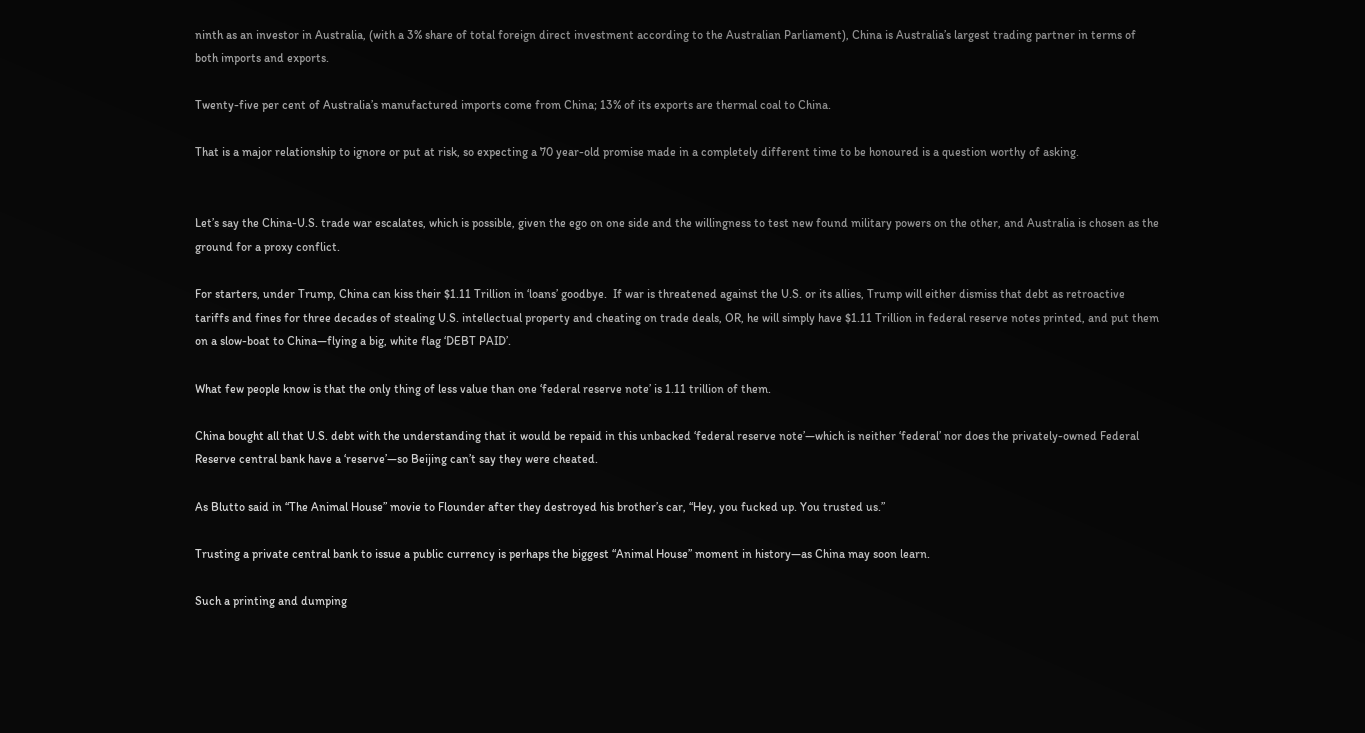ninth as an investor in Australia, (with a 3% share of total foreign direct investment according to the Australian Parliament), China is Australia’s largest trading partner in terms of both imports and exports.

Twenty-five per cent of Australia’s manufactured imports come from China; 13% of its exports are thermal coal to China.

That is a major relationship to ignore or put at risk, so expecting a 70 year-old promise made in a completely different time to be honoured is a question worthy of asking.


Let’s say the China-U.S. trade war escalates, which is possible, given the ego on one side and the willingness to test new found military powers on the other, and Australia is chosen as the ground for a proxy conflict.

For starters, under Trump, China can kiss their $1.11 Trillion in ‘loans’ goodbye.  If war is threatened against the U.S. or its allies, Trump will either dismiss that debt as retroactive tariffs and fines for three decades of stealing U.S. intellectual property and cheating on trade deals, OR, he will simply have $1.11 Trillion in federal reserve notes printed, and put them on a slow-boat to China—flying a big, white flag ‘DEBT PAID’.

What few people know is that the only thing of less value than one ‘federal reserve note’ is 1.11 trillion of them.

China bought all that U.S. debt with the understanding that it would be repaid in this unbacked ‘federal reserve note’—which is neither ‘federal’ nor does the privately-owned Federal Reserve central bank have a ‘reserve’—so Beijing can’t say they were cheated.

As Blutto said in “The Animal House” movie to Flounder after they destroyed his brother’s car, “Hey, you fucked up. You trusted us.”

Trusting a private central bank to issue a public currency is perhaps the biggest “Animal House” moment in history—as China may soon learn.

Such a printing and dumping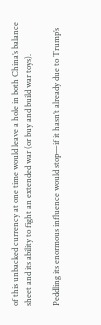of this unbacked currency at one time would leave a hole in both China’s balance sheet and its ability to fight an extended war (or buy and build war toys).

Peddling its enormous influence would stop—if it hasn’t already due to Trump’s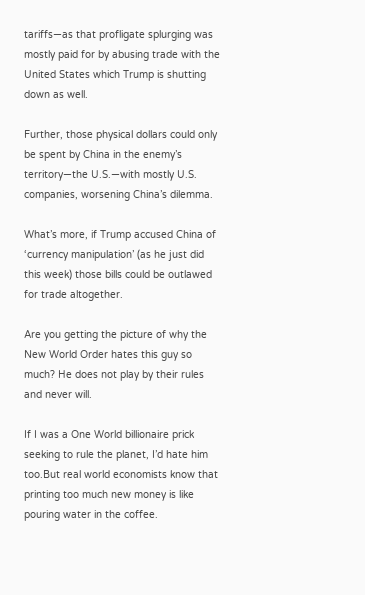tariffs—as that profligate splurging was mostly paid for by abusing trade with the United States which Trump is shutting down as well.

Further, those physical dollars could only be spent by China in the enemy’s territory—the U.S.—with mostly U.S. companies, worsening China’s dilemma.

What’s more, if Trump accused China of ‘currency manipulation’ (as he just did this week) those bills could be outlawed for trade altogether.

Are you getting the picture of why the New World Order hates this guy so much? He does not play by their rules and never will.

If I was a One World billionaire prick seeking to rule the planet, I’d hate him too.But real world economists know that printing too much new money is like pouring water in the coffee.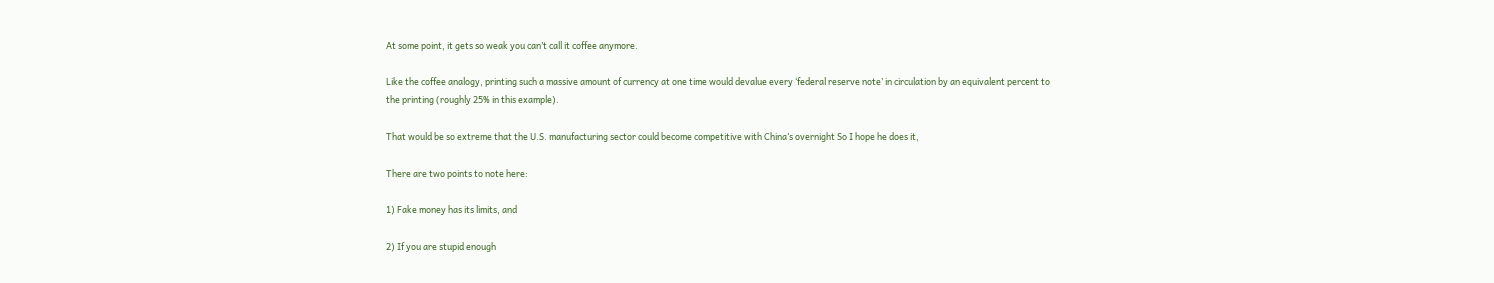At some point, it gets so weak you can’t call it coffee anymore.

Like the coffee analogy, printing such a massive amount of currency at one time would devalue every ‘federal reserve note’ in circulation by an equivalent percent to the printing (roughly 25% in this example).

That would be so extreme that the U.S. manufacturing sector could become competitive with China’s overnight So I hope he does it,

There are two points to note here:

1) Fake money has its limits, and

2) If you are stupid enough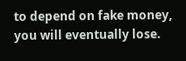to depend on fake money, you will eventually lose.